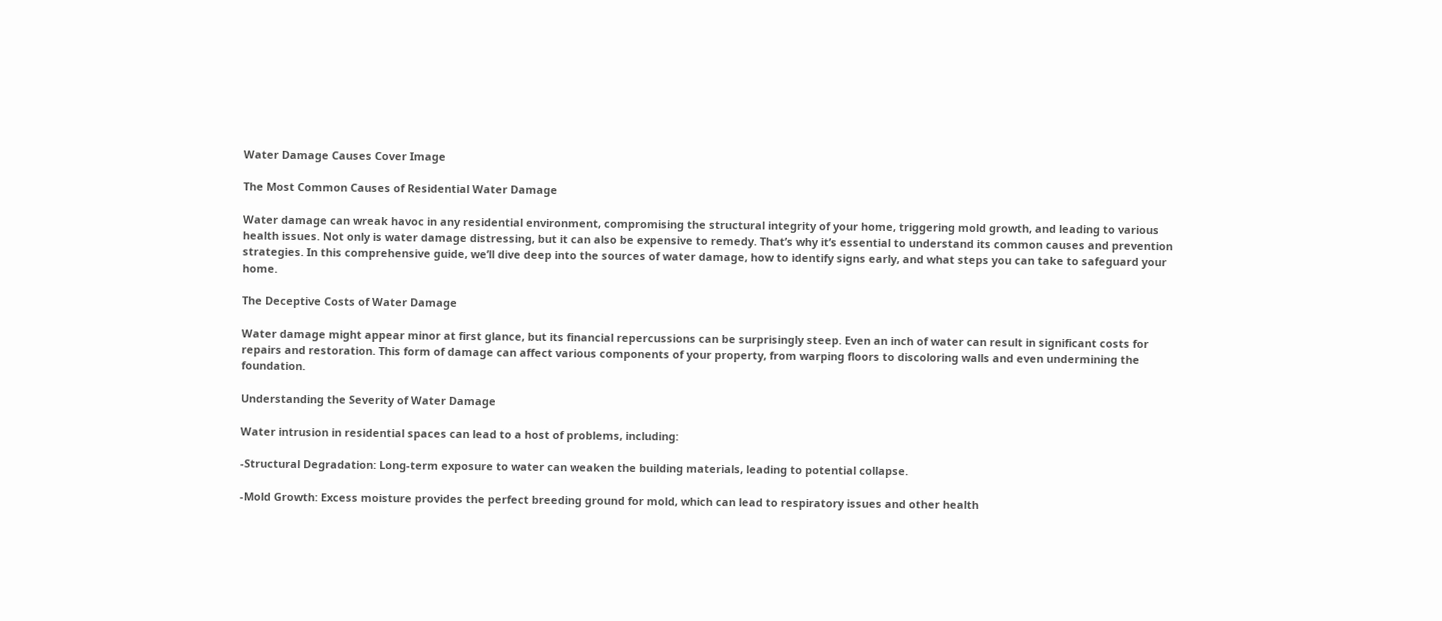Water Damage Causes Cover Image

The Most Common Causes of Residential Water Damage

Water damage can wreak havoc in any residential environment, compromising the structural integrity of your home, triggering mold growth, and leading to various health issues. Not only is water damage distressing, but it can also be expensive to remedy. That’s why it’s essential to understand its common causes and prevention strategies. In this comprehensive guide, we’ll dive deep into the sources of water damage, how to identify signs early, and what steps you can take to safeguard your home.

The Deceptive Costs of Water Damage

Water damage might appear minor at first glance, but its financial repercussions can be surprisingly steep. Even an inch of water can result in significant costs for repairs and restoration. This form of damage can affect various components of your property, from warping floors to discoloring walls and even undermining the foundation.

Understanding the Severity of Water Damage

Water intrusion in residential spaces can lead to a host of problems, including:

-Structural Degradation: Long-term exposure to water can weaken the building materials, leading to potential collapse.

-Mold Growth: Excess moisture provides the perfect breeding ground for mold, which can lead to respiratory issues and other health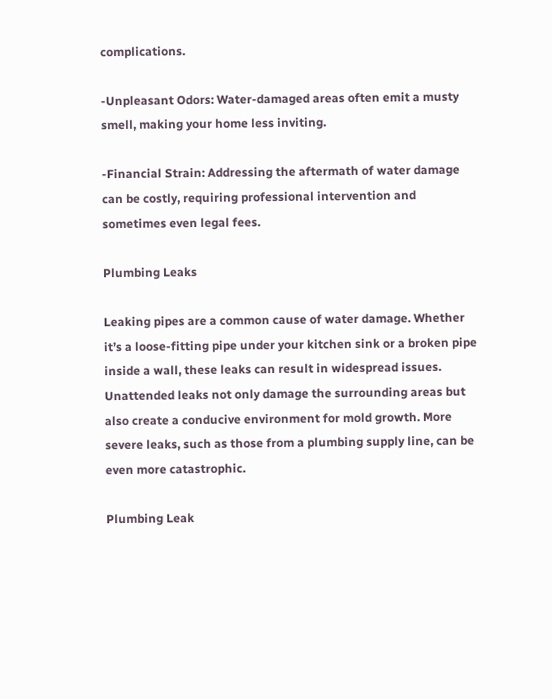complications.

-Unpleasant Odors: Water-damaged areas often emit a musty smell, making your home less inviting.

-Financial Strain: Addressing the aftermath of water damage can be costly, requiring professional intervention and sometimes even legal fees.

Plumbing Leaks

Leaking pipes are a common cause of water damage. Whether it’s a loose-fitting pipe under your kitchen sink or a broken pipe inside a wall, these leaks can result in widespread issues. Unattended leaks not only damage the surrounding areas but also create a conducive environment for mold growth. More severe leaks, such as those from a plumbing supply line, can be even more catastrophic.

Plumbing Leak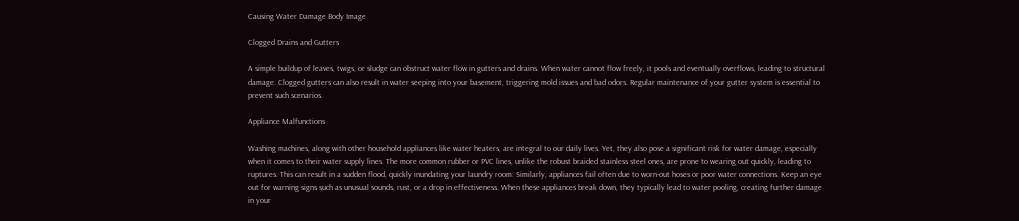Causing Water Damage Body Image

Clogged Drains and Gutters

A simple buildup of leaves, twigs, or sludge can obstruct water flow in gutters and drains. When water cannot flow freely, it pools and eventually overflows, leading to structural damage. Clogged gutters can also result in water seeping into your basement, triggering mold issues and bad odors. Regular maintenance of your gutter system is essential to prevent such scenarios.

Appliance Malfunctions

Washing machines, along with other household appliances like water heaters, are integral to our daily lives. Yet, they also pose a significant risk for water damage, especially when it comes to their water supply lines. The more common rubber or PVC lines, unlike the robust braided stainless steel ones, are prone to wearing out quickly, leading to ruptures. This can result in a sudden flood, quickly inundating your laundry room. Similarly, appliances fail often due to worn-out hoses or poor water connections. Keep an eye out for warning signs such as unusual sounds, rust, or a drop in effectiveness. When these appliances break down, they typically lead to water pooling, creating further damage in your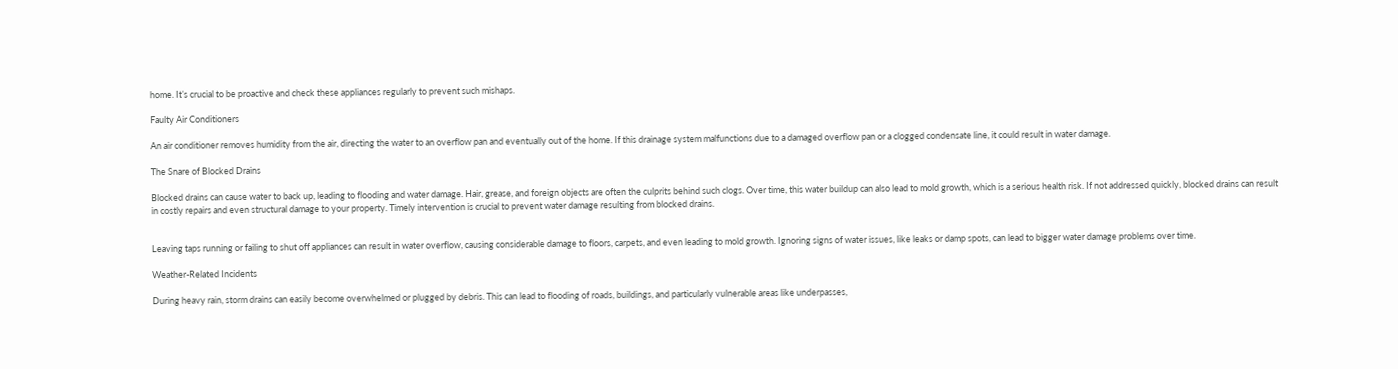home. It’s crucial to be proactive and check these appliances regularly to prevent such mishaps.

Faulty Air Conditioners

An air conditioner removes humidity from the air, directing the water to an overflow pan and eventually out of the home. If this drainage system malfunctions due to a damaged overflow pan or a clogged condensate line, it could result in water damage.

The Snare of Blocked Drains

Blocked drains can cause water to back up, leading to flooding and water damage. Hair, grease, and foreign objects are often the culprits behind such clogs. Over time, this water buildup can also lead to mold growth, which is a serious health risk. If not addressed quickly, blocked drains can result in costly repairs and even structural damage to your property. Timely intervention is crucial to prevent water damage resulting from blocked drains.


Leaving taps running or failing to shut off appliances can result in water overflow, causing considerable damage to floors, carpets, and even leading to mold growth. Ignoring signs of water issues, like leaks or damp spots, can lead to bigger water damage problems over time.

Weather-Related Incidents

During heavy rain, storm drains can easily become overwhelmed or plugged by debris. This can lead to flooding of roads, buildings, and particularly vulnerable areas like underpasses,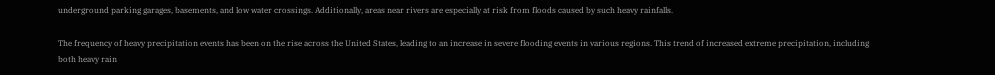underground parking garages, basements, and low water crossings. Additionally, areas near rivers are especially at risk from floods caused by such heavy rainfalls.

The frequency of heavy precipitation events has been on the rise across the United States, leading to an increase in severe flooding events in various regions. This trend of increased extreme precipitation, including both heavy rain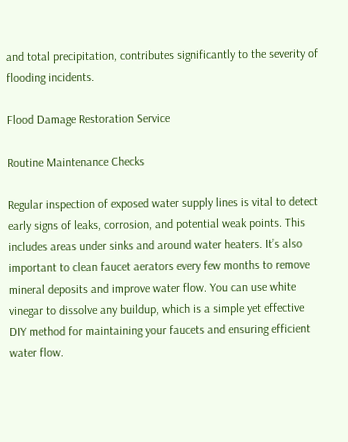and total precipitation, contributes significantly to the severity of flooding incidents.

Flood Damage Restoration Service

Routine Maintenance Checks

Regular inspection of exposed water supply lines is vital to detect early signs of leaks, corrosion, and potential weak points. This includes areas under sinks and around water heaters. It’s also important to clean faucet aerators every few months to remove mineral deposits and improve water flow. You can use white vinegar to dissolve any buildup, which is a simple yet effective DIY method for maintaining your faucets and ensuring efficient water flow.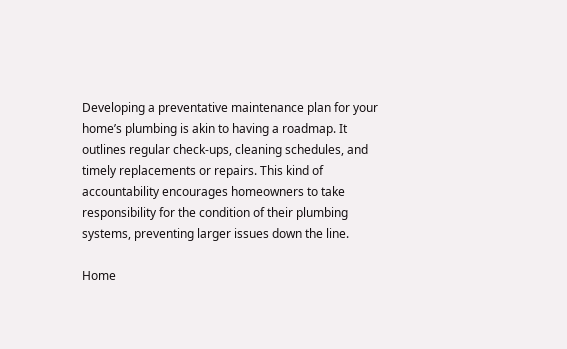Developing a preventative maintenance plan for your home’s plumbing is akin to having a roadmap. It outlines regular check-ups, cleaning schedules, and timely replacements or repairs. This kind of accountability encourages homeowners to take responsibility for the condition of their plumbing systems, preventing larger issues down the line.

Home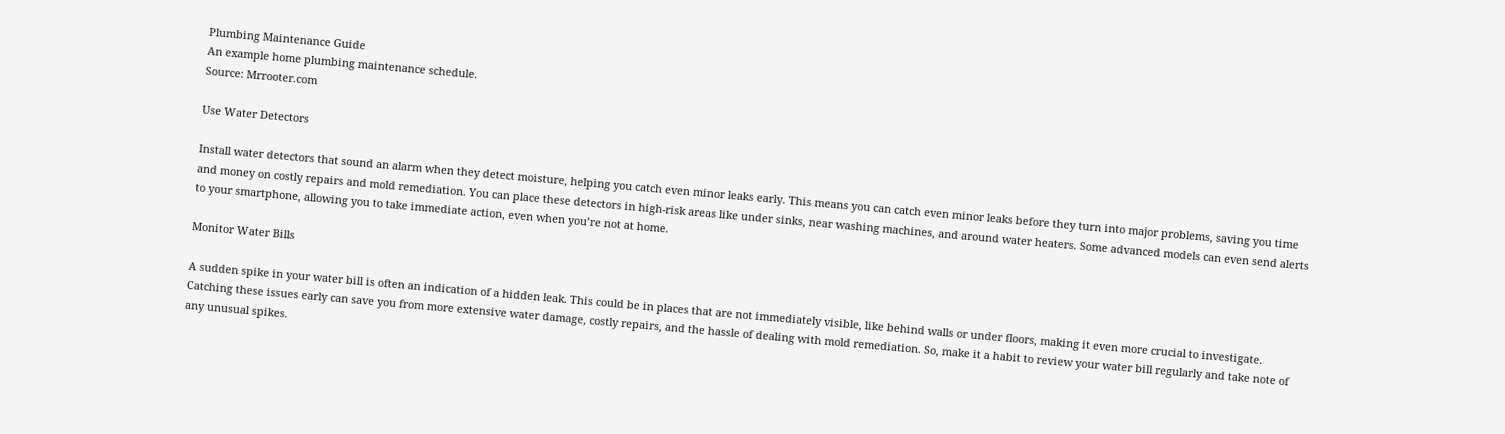Plumbing Maintenance Guide
An example home plumbing maintenance schedule.
Source: Mrrooter.com

Use Water Detectors

Install water detectors that sound an alarm when they detect moisture, helping you catch even minor leaks early. This means you can catch even minor leaks before they turn into major problems, saving you time and money on costly repairs and mold remediation. You can place these detectors in high-risk areas like under sinks, near washing machines, and around water heaters. Some advanced models can even send alerts to your smartphone, allowing you to take immediate action, even when you’re not at home.

Monitor Water Bills

A sudden spike in your water bill is often an indication of a hidden leak. This could be in places that are not immediately visible, like behind walls or under floors, making it even more crucial to investigate. Catching these issues early can save you from more extensive water damage, costly repairs, and the hassle of dealing with mold remediation. So, make it a habit to review your water bill regularly and take note of any unusual spikes.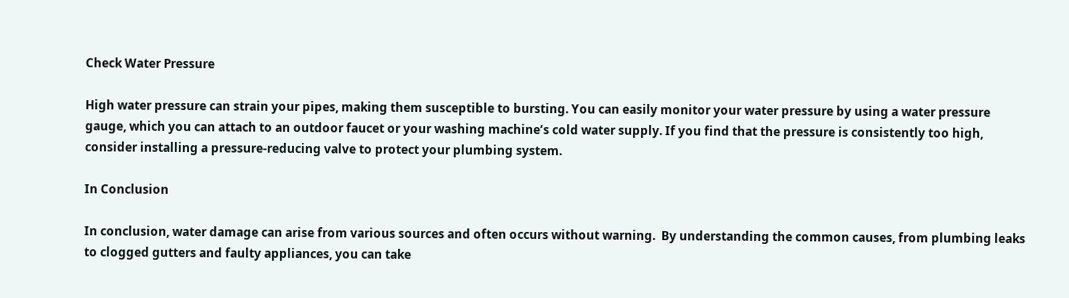Check Water Pressure

High water pressure can strain your pipes, making them susceptible to bursting. You can easily monitor your water pressure by using a water pressure gauge, which you can attach to an outdoor faucet or your washing machine’s cold water supply. If you find that the pressure is consistently too high, consider installing a pressure-reducing valve to protect your plumbing system.

In Conclusion

In conclusion, water damage can arise from various sources and often occurs without warning.  By understanding the common causes, from plumbing leaks to clogged gutters and faulty appliances, you can take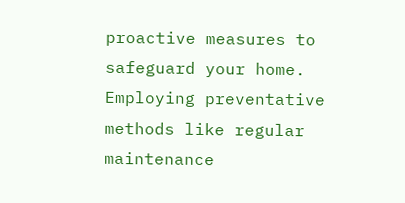proactive measures to safeguard your home. Employing preventative methods like regular maintenance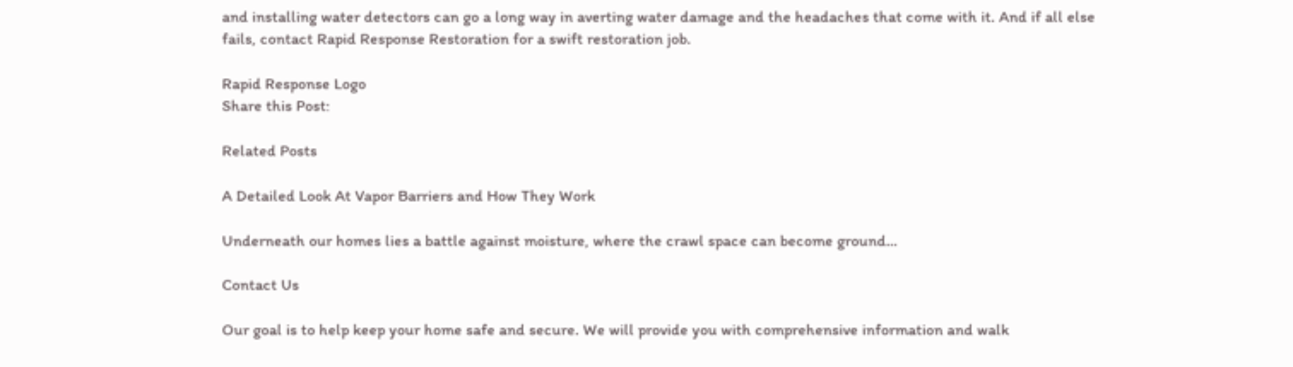and installing water detectors can go a long way in averting water damage and the headaches that come with it. And if all else fails, contact Rapid Response Restoration for a swift restoration job.

Rapid Response Logo
Share this Post:

Related Posts

A Detailed Look At Vapor Barriers and How They Work

Underneath our homes lies a battle against moisture, where the crawl space can become ground…

Contact Us

Our goal is to help keep your home safe and secure. We will provide you with comprehensive information and walk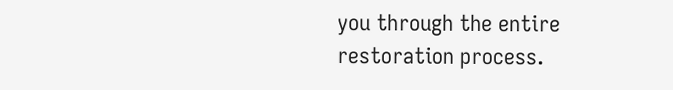you through the entire restoration process.